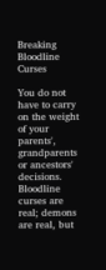Breaking Bloodline Curses

You do not have to carry on the weight of your parents', grandparents or ancestors' decisions. Bloodline curses are real; demons are real, but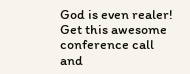God is even realer! Get this awesome conference call and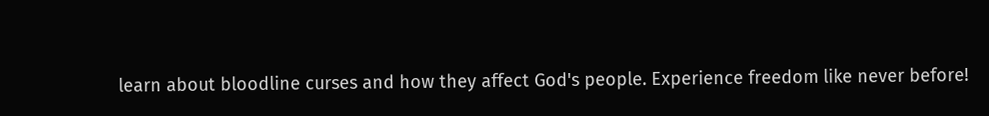learn about bloodline curses and how they affect God's people. Experience freedom like never before!